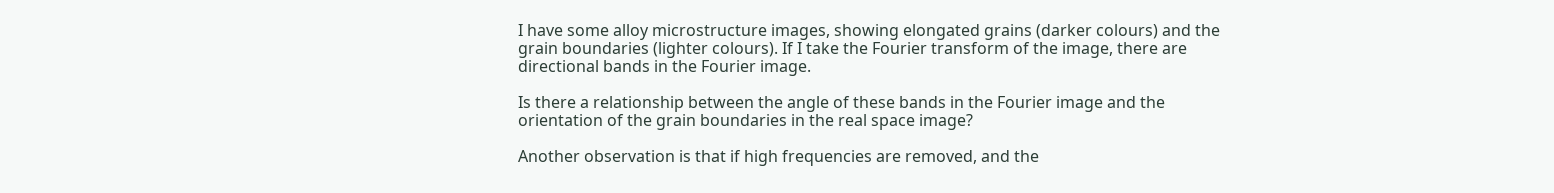I have some alloy microstructure images, showing elongated grains (darker colours) and the grain boundaries (lighter colours). If I take the Fourier transform of the image, there are directional bands in the Fourier image.

Is there a relationship between the angle of these bands in the Fourier image and the orientation of the grain boundaries in the real space image?

Another observation is that if high frequencies are removed, and the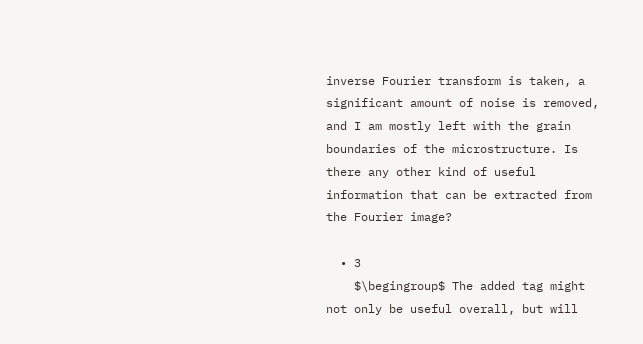inverse Fourier transform is taken, a significant amount of noise is removed, and I am mostly left with the grain boundaries of the microstructure. Is there any other kind of useful information that can be extracted from the Fourier image?

  • 3
    $\begingroup$ The added tag might not only be useful overall, but will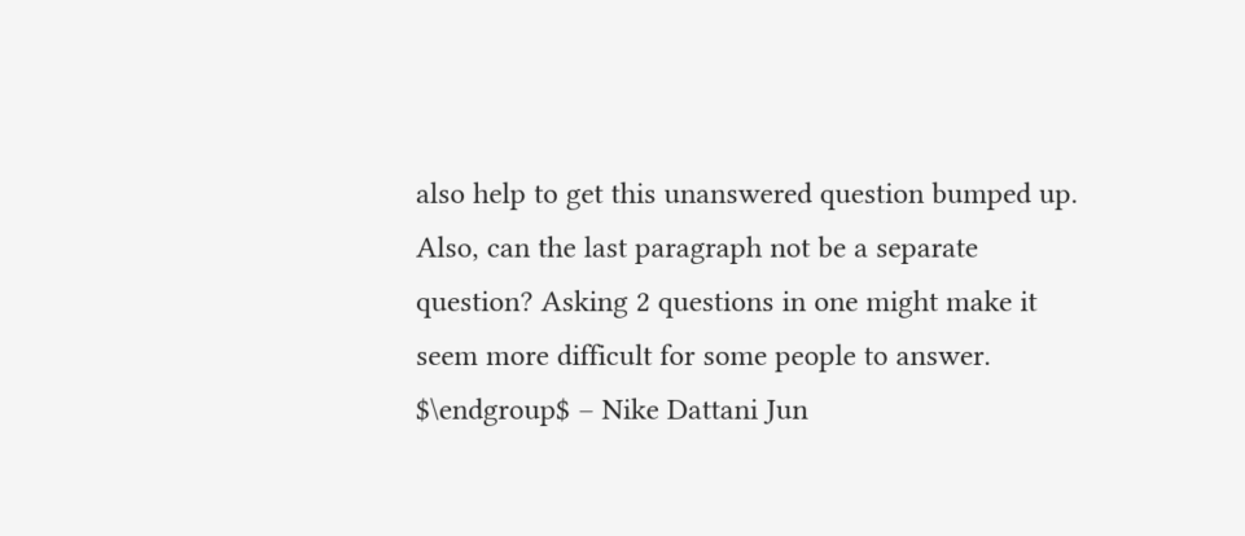also help to get this unanswered question bumped up. Also, can the last paragraph not be a separate question? Asking 2 questions in one might make it seem more difficult for some people to answer. $\endgroup$ – Nike Dattani Jun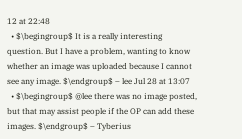12 at 22:48
  • $\begingroup$ It is a really interesting question. But I have a problem, wanting to know whether an image was uploaded because I cannot see any image. $\endgroup$ – lee Jul 28 at 13:07
  • $\begingroup$ @lee there was no image posted, but that may assist people if the OP can add these images. $\endgroup$ – Tyberius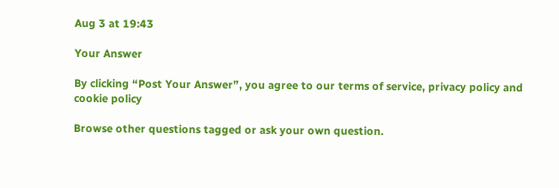Aug 3 at 19:43

Your Answer

By clicking “Post Your Answer”, you agree to our terms of service, privacy policy and cookie policy

Browse other questions tagged or ask your own question.